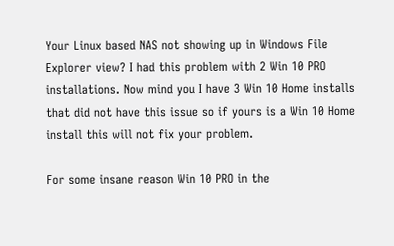Your Linux based NAS not showing up in Windows File Explorer view? I had this problem with 2 Win 10 PRO installations. Now mind you I have 3 Win 10 Home installs that did not have this issue so if yours is a Win 10 Home install this will not fix your problem.

For some insane reason Win 10 PRO in the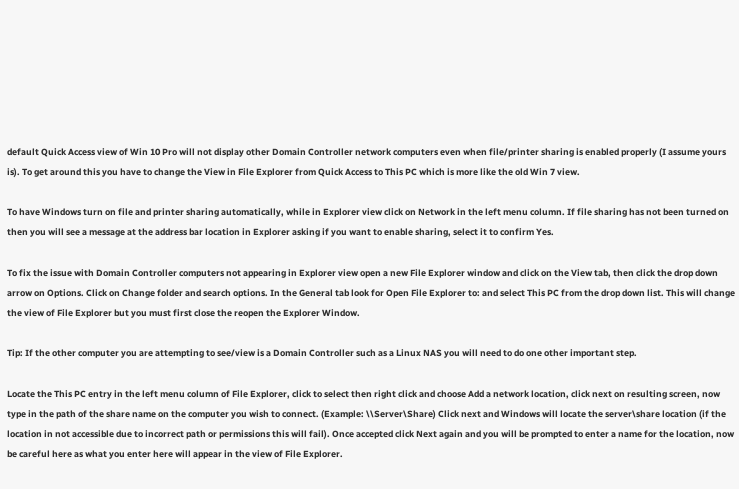default Quick Access view of Win 10 Pro will not display other Domain Controller network computers even when file/printer sharing is enabled properly (I assume yours is). To get around this you have to change the View in File Explorer from Quick Access to This PC which is more like the old Win 7 view.

To have Windows turn on file and printer sharing automatically, while in Explorer view click on Network in the left menu column. If file sharing has not been turned on then you will see a message at the address bar location in Explorer asking if you want to enable sharing, select it to confirm Yes.

To fix the issue with Domain Controller computers not appearing in Explorer view open a new File Explorer window and click on the View tab, then click the drop down arrow on Options. Click on Change folder and search options. In the General tab look for Open File Explorer to: and select This PC from the drop down list. This will change the view of File Explorer but you must first close the reopen the Explorer Window.

Tip: If the other computer you are attempting to see/view is a Domain Controller such as a Linux NAS you will need to do one other important step.

Locate the This PC entry in the left menu column of File Explorer, click to select then right click and choose Add a network location, click next on resulting screen, now type in the path of the share name on the computer you wish to connect. (Example: \\Server\Share) Click next and Windows will locate the server\share location (if the location in not accessible due to incorrect path or permissions this will fail). Once accepted click Next again and you will be prompted to enter a name for the location, now be careful here as what you enter here will appear in the view of File Explorer.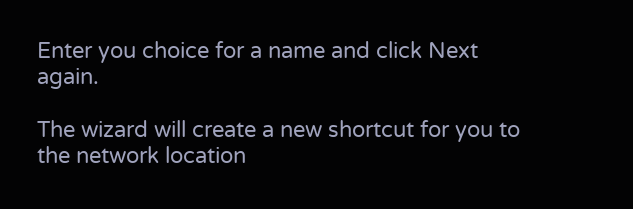Enter you choice for a name and click Next again.

The wizard will create a new shortcut for you to the network location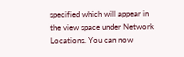specified which will appear in the view space under Network Locations. You can now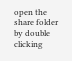open the share folder by double clicking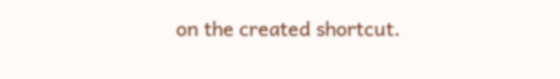on the created shortcut.